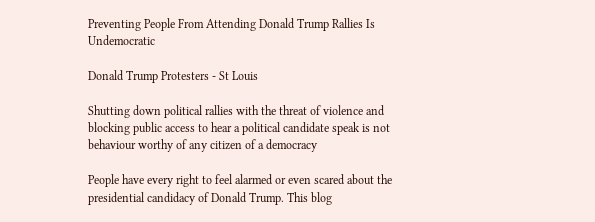Preventing People From Attending Donald Trump Rallies Is Undemocratic

Donald Trump Protesters - St Louis

Shutting down political rallies with the threat of violence and blocking public access to hear a political candidate speak is not behaviour worthy of any citizen of a democracy

People have every right to feel alarmed or even scared about the presidential candidacy of Donald Trump. This blog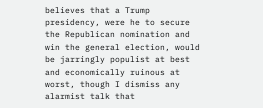believes that a Trump presidency, were he to secure the Republican nomination and win the general election, would be jarringly populist at best and economically ruinous at worst, though I dismiss any alarmist talk that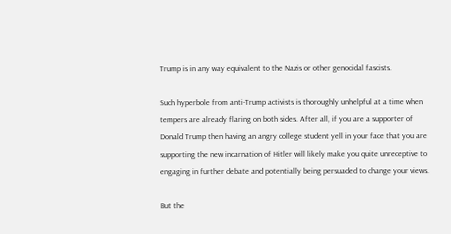Trump is in any way equivalent to the Nazis or other genocidal fascists.

Such hyperbole from anti-Trump activists is thoroughly unhelpful at a time when tempers are already flaring on both sides. After all, if you are a supporter of Donald Trump then having an angry college student yell in your face that you are supporting the new incarnation of Hitler will likely make you quite unreceptive to engaging in further debate and potentially being persuaded to change your views.

But the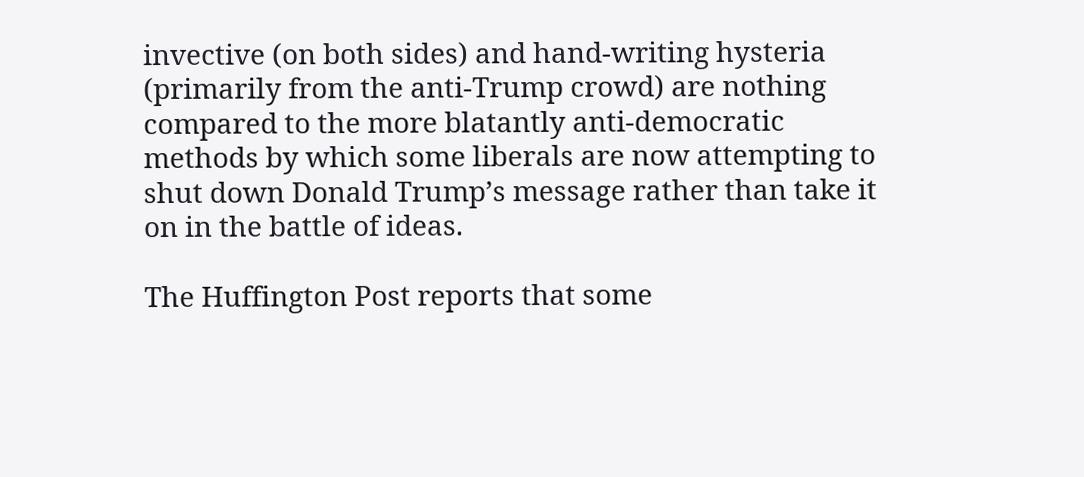invective (on both sides) and hand-writing hysteria (primarily from the anti-Trump crowd) are nothing compared to the more blatantly anti-democratic methods by which some liberals are now attempting to shut down Donald Trump’s message rather than take it on in the battle of ideas.

The Huffington Post reports that some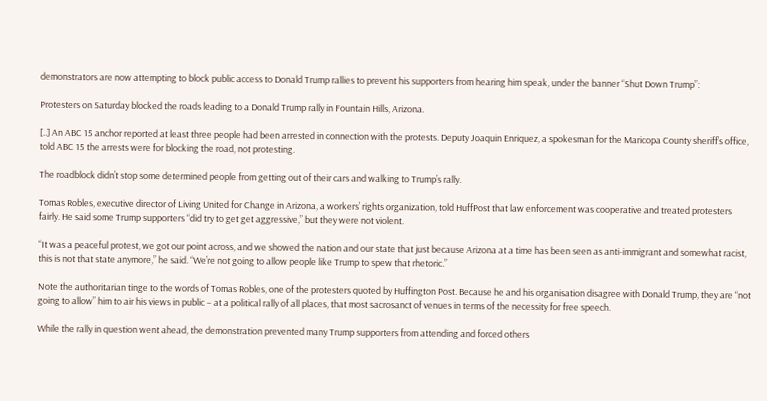demonstrators are now attempting to block public access to Donald Trump rallies to prevent his supporters from hearing him speak, under the banner “Shut Down Trump”:

Protesters on Saturday blocked the roads leading to a Donald Trump rally in Fountain Hills, Arizona.

[..] An ABC 15 anchor reported at least three people had been arrested in connection with the protests. Deputy Joaquin Enriquez, a spokesman for the Maricopa County sheriff’s office, told ABC 15 the arrests were for blocking the road, not protesting.

The roadblock didn’t stop some determined people from getting out of their cars and walking to Trump’s rally.

Tomas Robles, executive director of Living United for Change in Arizona, a workers’ rights organization, told HuffPost that law enforcement was cooperative and treated protesters fairly. He said some Trump supporters “did try to get get aggressive,” but they were not violent.

“It was a peaceful protest, we got our point across, and we showed the nation and our state that just because Arizona at a time has been seen as anti-immigrant and somewhat racist, this is not that state anymore,” he said. “We’re not going to allow people like Trump to spew that rhetoric.”

Note the authoritarian tinge to the words of Tomas Robles, one of the protesters quoted by Huffington Post. Because he and his organisation disagree with Donald Trump, they are “not going to allow” him to air his views in public – at a political rally of all places, that most sacrosanct of venues in terms of the necessity for free speech.

While the rally in question went ahead, the demonstration prevented many Trump supporters from attending and forced others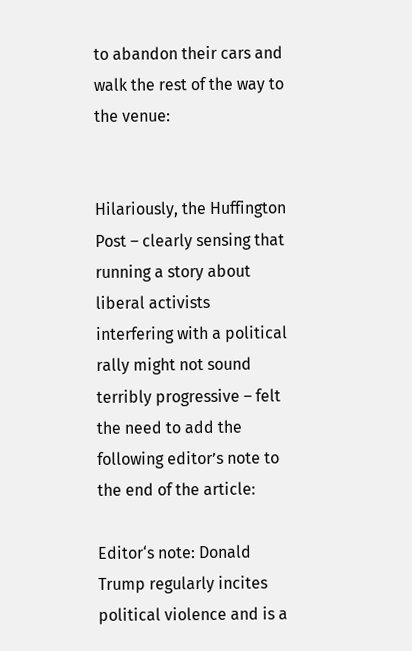to abandon their cars and walk the rest of the way to the venue:


Hilariously, the Huffington Post – clearly sensing that running a story about liberal activists interfering with a political rally might not sound terribly progressive – felt the need to add the following editor’s note to the end of the article:

Editor‘s note: Donald Trump regularly incites political violence and is a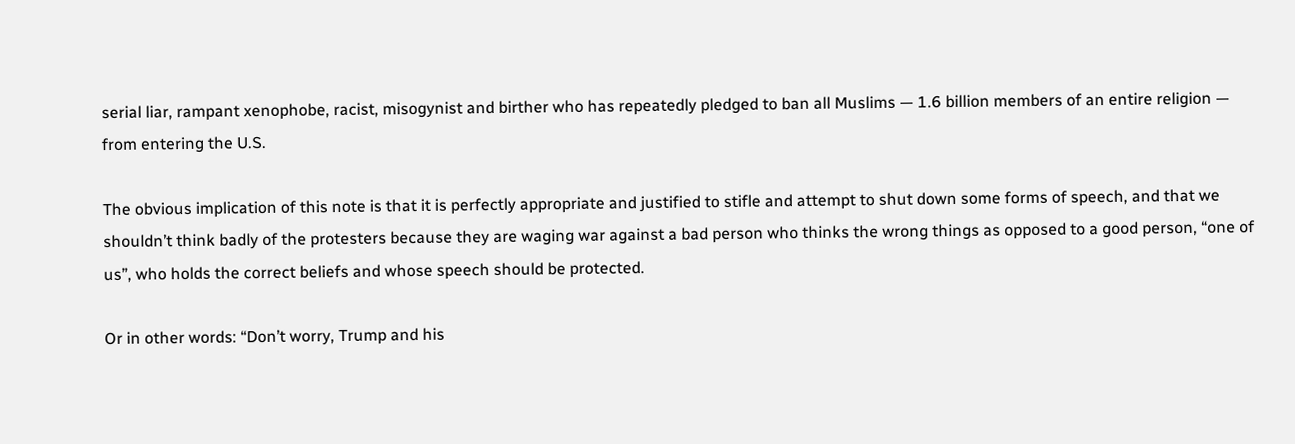serial liar, rampant xenophobe, racist, misogynist and birther who has repeatedly pledged to ban all Muslims — 1.6 billion members of an entire religion — from entering the U.S.

The obvious implication of this note is that it is perfectly appropriate and justified to stifle and attempt to shut down some forms of speech, and that we shouldn’t think badly of the protesters because they are waging war against a bad person who thinks the wrong things as opposed to a good person, “one of us”, who holds the correct beliefs and whose speech should be protected.

Or in other words: “Don’t worry, Trump and his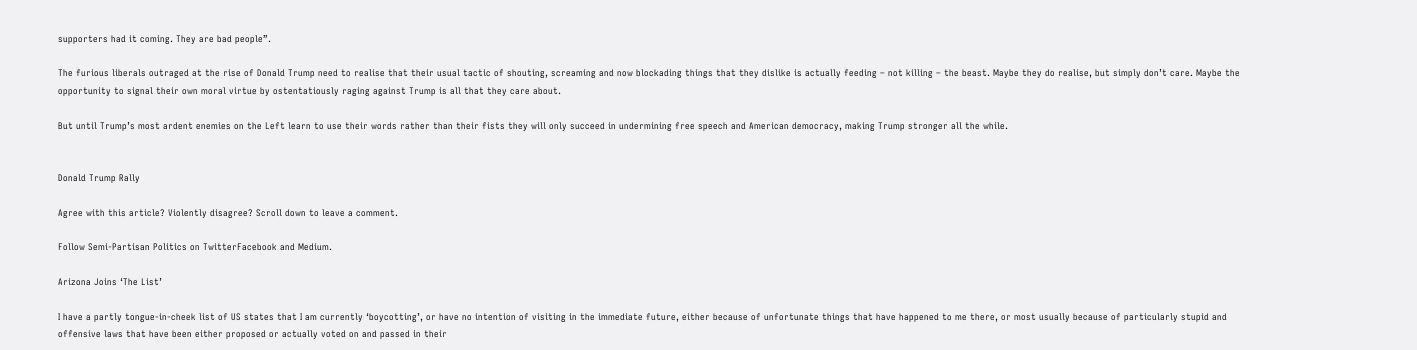supporters had it coming. They are bad people”.

The furious liberals outraged at the rise of Donald Trump need to realise that their usual tactic of shouting, screaming and now blockading things that they dislike is actually feeding – not killing – the beast. Maybe they do realise, but simply don’t care. Maybe the opportunity to signal their own moral virtue by ostentatiously raging against Trump is all that they care about.

But until Trump’s most ardent enemies on the Left learn to use their words rather than their fists they will only succeed in undermining free speech and American democracy, making Trump stronger all the while.


Donald Trump Rally

Agree with this article? Violently disagree? Scroll down to leave a comment.

Follow Semi-Partisan Politics on TwitterFacebook and Medium.

Arizona Joins ‘The List’

I have a partly tongue-in-cheek list of US states that I am currently ‘boycotting’, or have no intention of visiting in the immediate future, either because of unfortunate things that have happened to me there, or most usually because of particularly stupid and offensive laws that have been either proposed or actually voted on and passed in their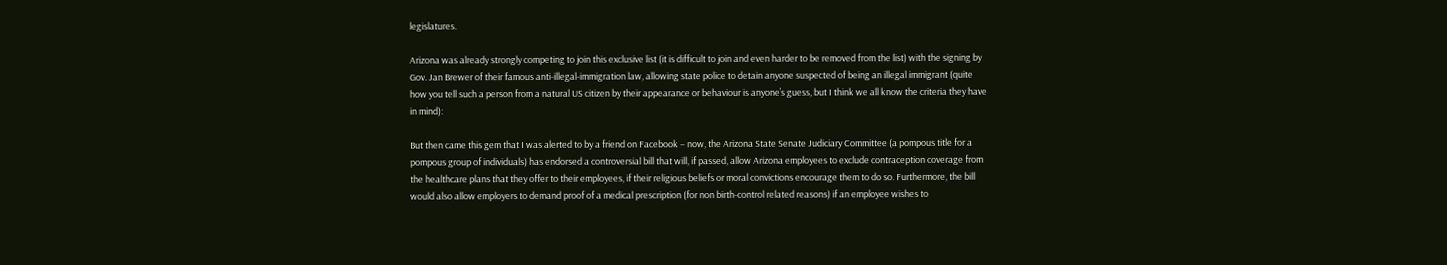legislatures.

Arizona was already strongly competing to join this exclusive list (it is difficult to join and even harder to be removed from the list) with the signing by Gov. Jan Brewer of their famous anti-illegal-immigration law, allowing state police to detain anyone suspected of being an illegal immigrant (quite how you tell such a person from a natural US citizen by their appearance or behaviour is anyone’s guess, but I think we all know the criteria they have in mind):

But then came this gem that I was alerted to by a friend on Facebook – now, the Arizona State Senate Judiciary Committee (a pompous title for a pompous group of individuals) has endorsed a controversial bill that will, if passed, allow Arizona employees to exclude contraception coverage from the healthcare plans that they offer to their employees, if their religious beliefs or moral convictions encourage them to do so. Furthermore, the bill would also allow employers to demand proof of a medical prescription (for non birth-control related reasons) if an employee wishes to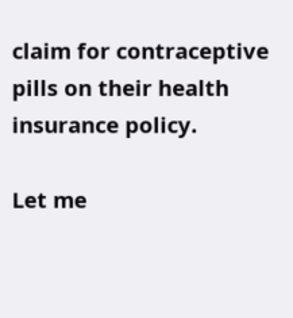claim for contraceptive pills on their health insurance policy.

Let me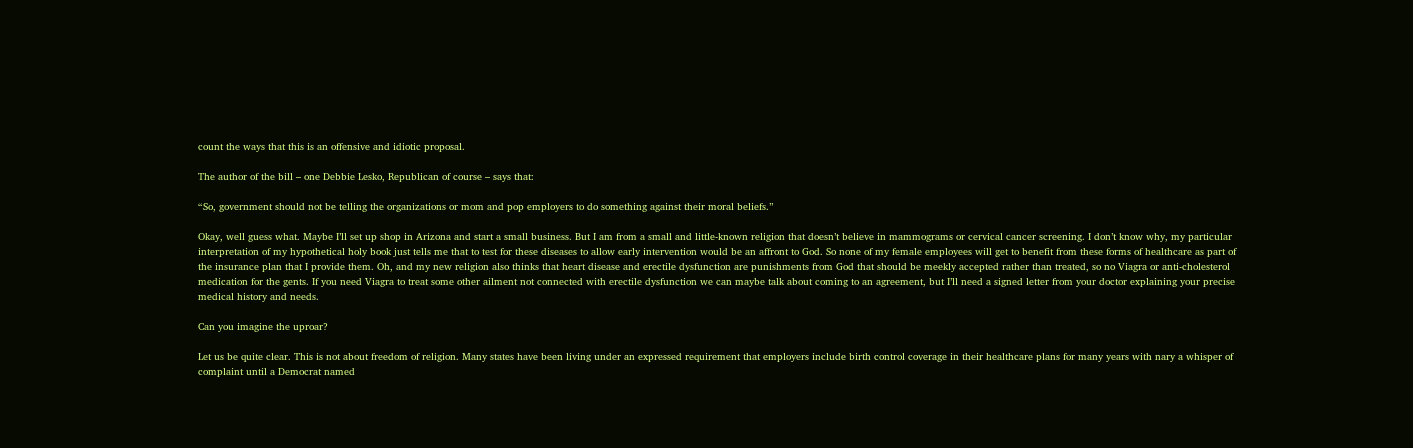count the ways that this is an offensive and idiotic proposal.

The author of the bill – one Debbie Lesko, Republican of course – says that:

“So, government should not be telling the organizations or mom and pop employers to do something against their moral beliefs.”

Okay, well guess what. Maybe I’ll set up shop in Arizona and start a small business. But I am from a small and little-known religion that doesn’t believe in mammograms or cervical cancer screening. I don’t know why, my particular interpretation of my hypothetical holy book just tells me that to test for these diseases to allow early intervention would be an affront to God. So none of my female employees will get to benefit from these forms of healthcare as part of the insurance plan that I provide them. Oh, and my new religion also thinks that heart disease and erectile dysfunction are punishments from God that should be meekly accepted rather than treated, so no Viagra or anti-cholesterol medication for the gents. If you need Viagra to treat some other ailment not connected with erectile dysfunction we can maybe talk about coming to an agreement, but I’ll need a signed letter from your doctor explaining your precise medical history and needs.

Can you imagine the uproar?

Let us be quite clear. This is not about freedom of religion. Many states have been living under an expressed requirement that employers include birth control coverage in their healthcare plans for many years with nary a whisper of complaint until a Democrat named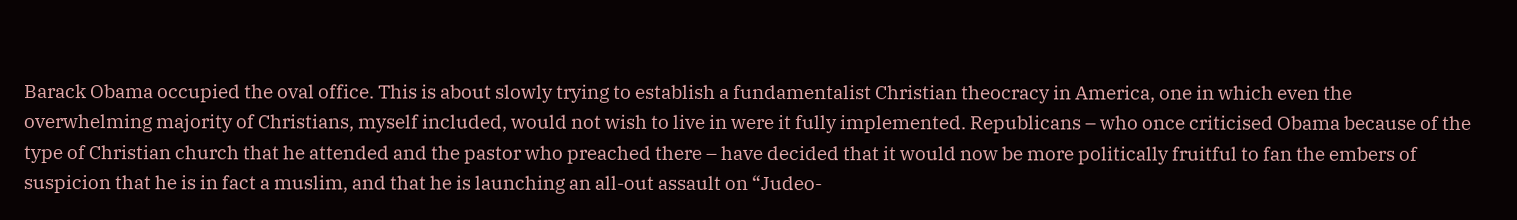Barack Obama occupied the oval office. This is about slowly trying to establish a fundamentalist Christian theocracy in America, one in which even the overwhelming majority of Christians, myself included, would not wish to live in were it fully implemented. Republicans – who once criticised Obama because of the type of Christian church that he attended and the pastor who preached there – have decided that it would now be more politically fruitful to fan the embers of suspicion that he is in fact a muslim, and that he is launching an all-out assault on “Judeo-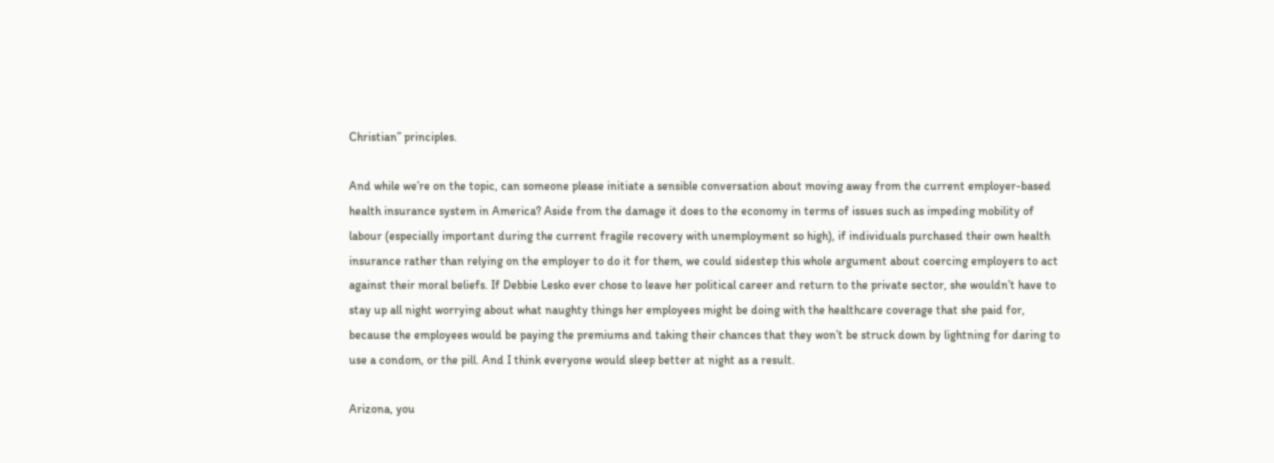Christian” principles.

And while we’re on the topic, can someone please initiate a sensible conversation about moving away from the current employer-based health insurance system in America? Aside from the damage it does to the economy in terms of issues such as impeding mobility of labour (especially important during the current fragile recovery with unemployment so high), if individuals purchased their own health insurance rather than relying on the employer to do it for them, we could sidestep this whole argument about coercing employers to act against their moral beliefs. If Debbie Lesko ever chose to leave her political career and return to the private sector, she wouldn’t have to stay up all night worrying about what naughty things her employees might be doing with the healthcare coverage that she paid for, because the employees would be paying the premiums and taking their chances that they won’t be struck down by lightning for daring to use a condom, or the pill. And I think everyone would sleep better at night as a result.

Arizona, you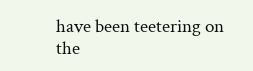have been teetering on the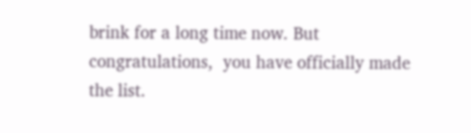brink for a long time now. But congratulations,  you have officially made the list.